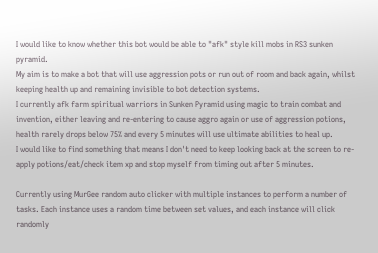I would like to know whether this bot would be able to "afk" style kill mobs in RS3 sunken pyramid.
My aim is to make a bot that will use aggression pots or run out of room and back again, whilst keeping health up and remaining invisible to bot detection systems.
I currently afk farm spiritual warriors in Sunken Pyramid using magic to train combat and invention, either leaving and re-entering to cause aggro again or use of aggression potions, health rarely drops below 75% and every 5 minutes will use ultimate abilities to heal up.
I would like to find something that means I don't need to keep looking back at the screen to re-apply potions/eat/check item xp and stop myself from timing out after 5 minutes.

Currently using MurGee random auto clicker with multiple instances to perform a number of tasks. Each instance uses a random time between set values, and each instance will click randomly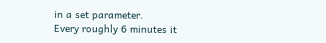in a set parameter.
Every roughly 6 minutes it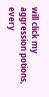will click my aggression potions, every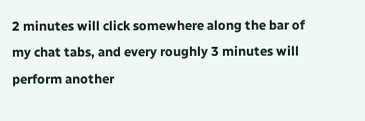2 minutes will click somewhere along the bar of my chat tabs, and every roughly 3 minutes will perform another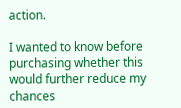action.

I wanted to know before purchasing whether this would further reduce my chances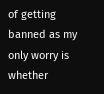of getting banned as my only worry is whether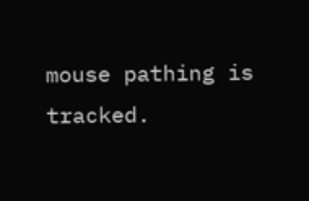mouse pathing is tracked.